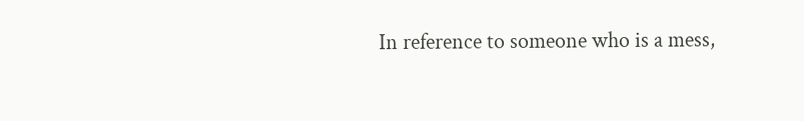In reference to someone who is a mess,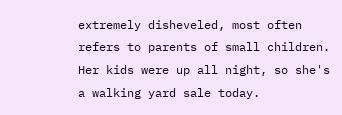extremely disheveled, most often refers to parents of small children.
Her kids were up all night, so she's a walking yard sale today.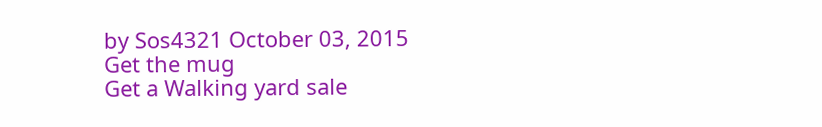by Sos4321 October 03, 2015
Get the mug
Get a Walking yard sale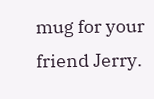mug for your friend Jerry.